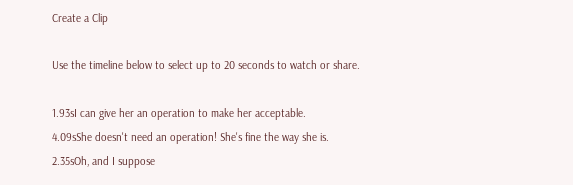Create a Clip

Use the timeline below to select up to 20 seconds to watch or share.

1.93sI can give her an operation to make her acceptable.
4.09sShe doesn't need an operation! She's fine the way she is.
2.35sOh, and I suppose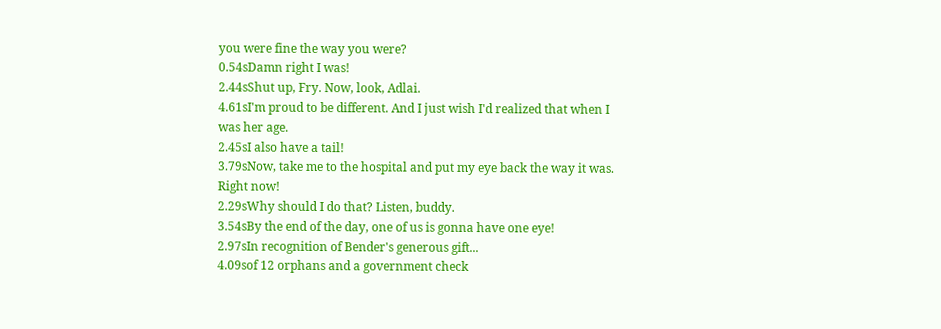you were fine the way you were?
0.54sDamn right I was!
2.44sShut up, Fry. Now, look, Adlai.
4.61sI'm proud to be different. And I just wish I'd realized that when I was her age.
2.45sI also have a tail!
3.79sNow, take me to the hospital and put my eye back the way it was. Right now!
2.29sWhy should I do that? Listen, buddy.
3.54sBy the end of the day, one of us is gonna have one eye!
2.97sIn recognition of Bender's generous gift...
4.09sof 12 orphans and a government check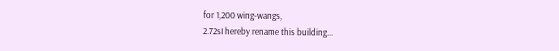for 1,200 wing-wangs,
2.72sI hereby rename this building...